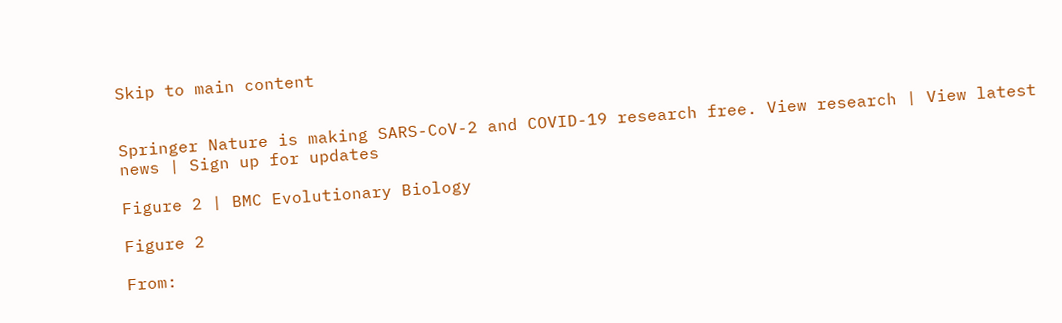Skip to main content


Springer Nature is making SARS-CoV-2 and COVID-19 research free. View research | View latest news | Sign up for updates

Figure 2 | BMC Evolutionary Biology

Figure 2

From: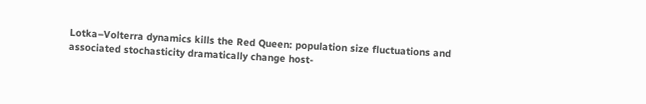Lotka–Volterra dynamics kills the Red Queen: population size fluctuations and associated stochasticity dramatically change host-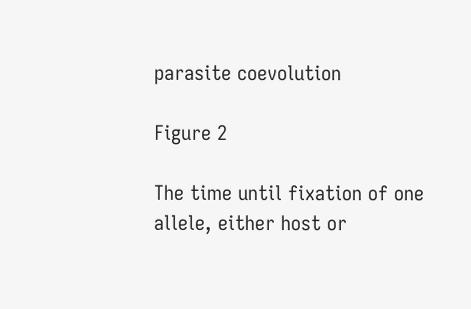parasite coevolution

Figure 2

The time until fixation of one allele, either host or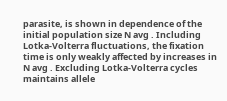parasite, is shown in dependence of the initial population size N avg . Including Lotka-Volterra fluctuations, the fixation time is only weakly affected by increases in N avg . Excluding Lotka-Volterra cycles maintains allele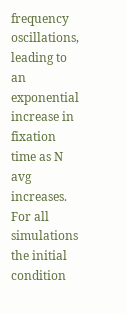frequency oscillations, leading to an exponential increase in fixation time as N avg increases. For all simulations the initial condition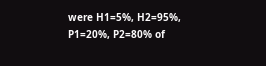were H1=5%, H2=95%, P1=20%, P2=80% of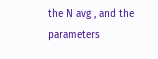the N avg , and the parameters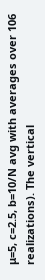μ=5, c=2.5, b=10/N avg with averages over 106 realizations). The vertical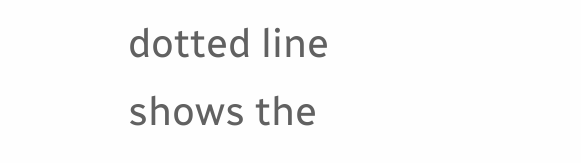dotted line shows the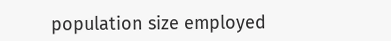population size employed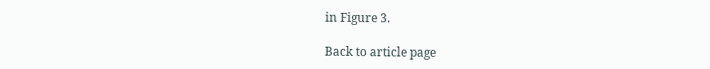in Figure 3.

Back to article page